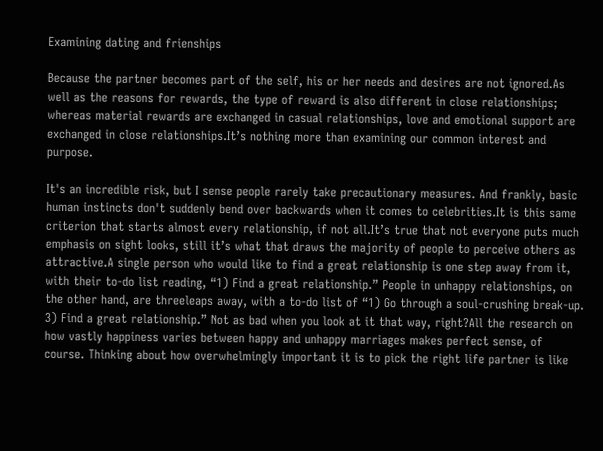Examining dating and frienships

Because the partner becomes part of the self, his or her needs and desires are not ignored.As well as the reasons for rewards, the type of reward is also different in close relationships; whereas material rewards are exchanged in casual relationships, love and emotional support are exchanged in close relationships.It’s nothing more than examining our common interest and purpose.

It's an incredible risk, but I sense people rarely take precautionary measures. And frankly, basic human instincts don't suddenly bend over backwards when it comes to celebrities.It is this same criterion that starts almost every relationship, if not all.It’s true that not everyone puts much emphasis on sight looks, still it’s what that draws the majority of people to perceive others as attractive.A single person who would like to find a great relationship is one step away from it, with their to-do list reading, “1) Find a great relationship.” People in unhappy relationships, on the other hand, are threeleaps away, with a to-do list of “1) Go through a soul-crushing break-up. 3) Find a great relationship.” Not as bad when you look at it that way, right?All the research on how vastly happiness varies between happy and unhappy marriages makes perfect sense, of course. Thinking about how overwhelmingly important it is to pick the right life partner is like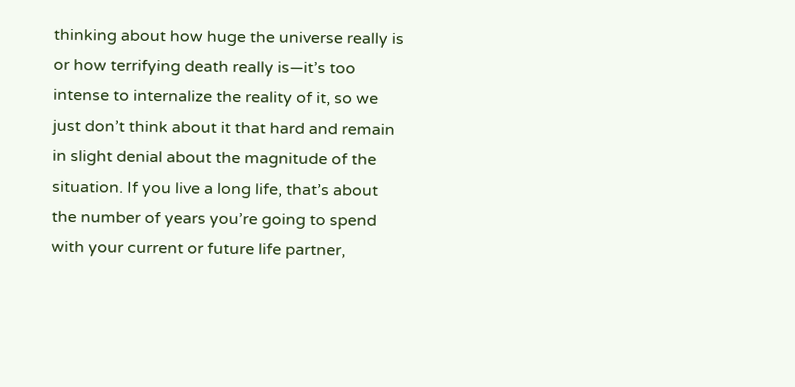thinking about how huge the universe really is or how terrifying death really is—it’s too intense to internalize the reality of it, so we just don’t think about it that hard and remain in slight denial about the magnitude of the situation. If you live a long life, that’s about the number of years you’re going to spend with your current or future life partner,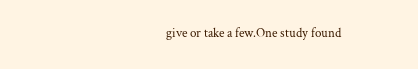give or take a few.One study found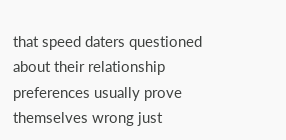that speed daters questioned about their relationship preferences usually prove themselves wrong just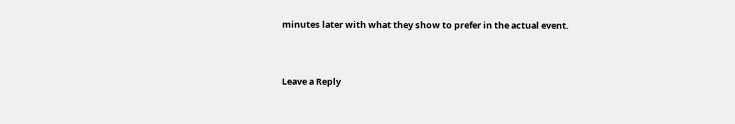minutes later with what they show to prefer in the actual event.


Leave a Reply